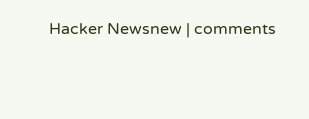Hacker Newsnew | comments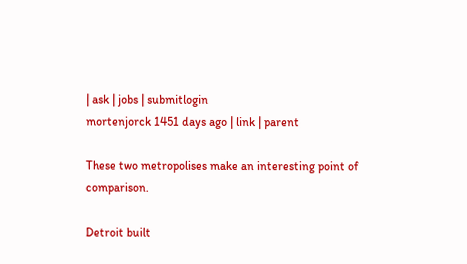| ask | jobs | submitlogin
mortenjorck 1451 days ago | link | parent

These two metropolises make an interesting point of comparison.

Detroit built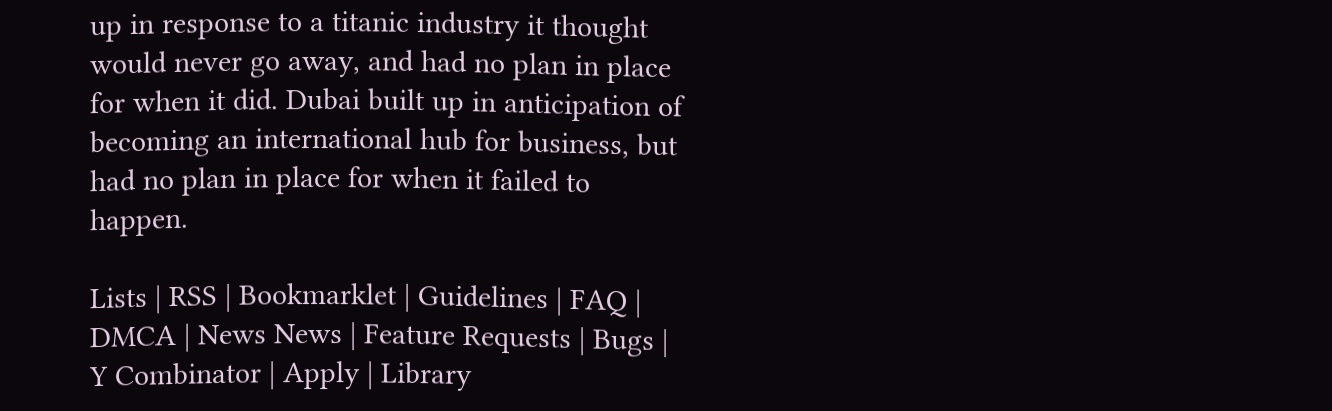up in response to a titanic industry it thought would never go away, and had no plan in place for when it did. Dubai built up in anticipation of becoming an international hub for business, but had no plan in place for when it failed to happen.

Lists | RSS | Bookmarklet | Guidelines | FAQ | DMCA | News News | Feature Requests | Bugs | Y Combinator | Apply | Library